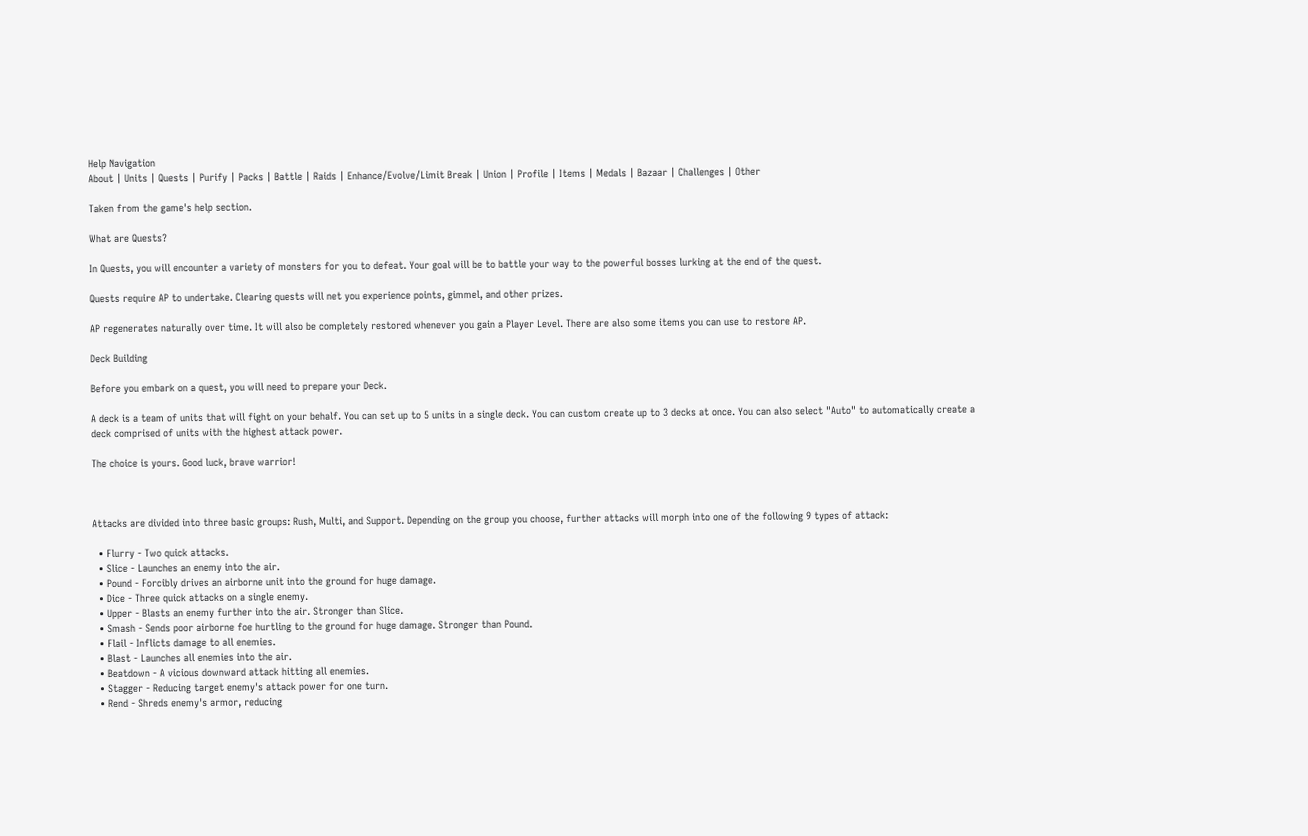Help Navigation
About | Units | Quests | Purify | Packs | Battle | Raids | Enhance/Evolve/Limit Break | Union | Profile | Items | Medals | Bazaar | Challenges | Other

Taken from the game's help section.

What are Quests?

In Quests, you will encounter a variety of monsters for you to defeat. Your goal will be to battle your way to the powerful bosses lurking at the end of the quest.

Quests require AP to undertake. Clearing quests will net you experience points, gimmel, and other prizes.

AP regenerates naturally over time. It will also be completely restored whenever you gain a Player Level. There are also some items you can use to restore AP.

Deck Building

Before you embark on a quest, you will need to prepare your Deck.

A deck is a team of units that will fight on your behalf. You can set up to 5 units in a single deck. You can custom create up to 3 decks at once. You can also select "Auto" to automatically create a deck comprised of units with the highest attack power.

The choice is yours. Good luck, brave warrior!



Attacks are divided into three basic groups: Rush, Multi, and Support. Depending on the group you choose, further attacks will morph into one of the following 9 types of attack:

  • Flurry - Two quick attacks.
  • Slice - Launches an enemy into the air.
  • Pound - Forcibly drives an airborne unit into the ground for huge damage.
  • Dice - Three quick attacks on a single enemy.
  • Upper - Blasts an enemy further into the air. Stronger than Slice.
  • Smash - Sends poor airborne foe hurtling to the ground for huge damage. Stronger than Pound.
  • Flail - Inflicts damage to all enemies.
  • Blast - Launches all enemies into the air.
  • Beatdown - A vicious downward attack hitting all enemies.
  • Stagger - Reducing target enemy's attack power for one turn.
  • Rend - Shreds enemy's armor, reducing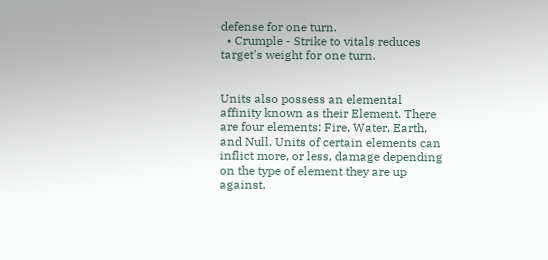defense for one turn.
  • Crumple - Strike to vitals reduces target's weight for one turn.


Units also possess an elemental affinity known as their Element. There are four elements: Fire, Water, Earth, and Null. Units of certain elements can inflict more, or less, damage depending on the type of element they are up against.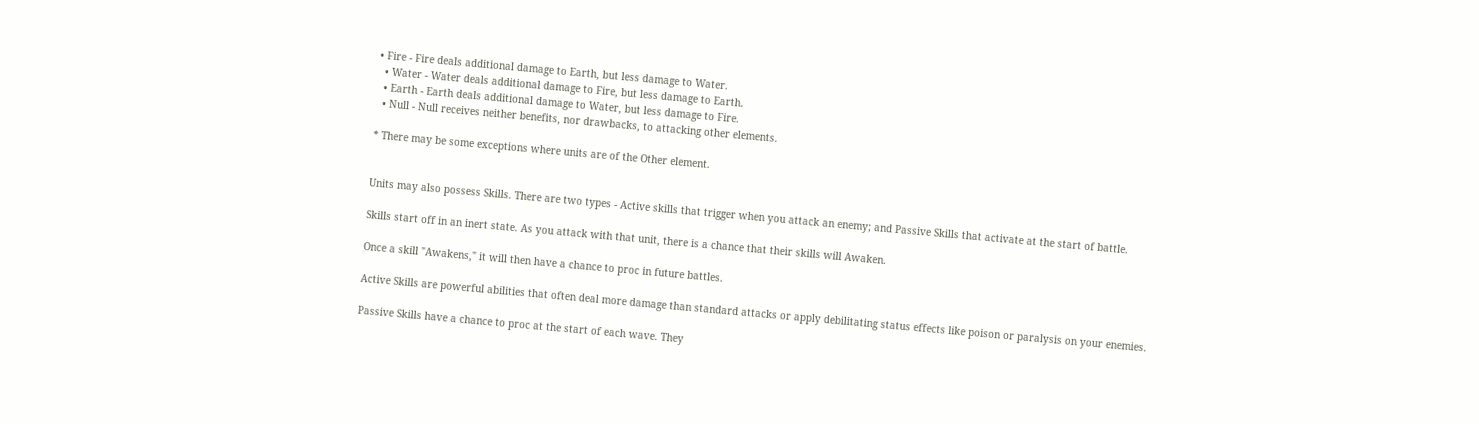• Fire - Fire deals additional damage to Earth, but less damage to Water.
  • Water - Water deals additional damage to Fire, but less damage to Earth.
  • Earth - Earth deals additional damage to Water, but less damage to Fire.
  • Null - Null receives neither benefits, nor drawbacks, to attacking other elements.

* There may be some exceptions where units are of the Other element.


Units may also possess Skills. There are two types - Active skills that trigger when you attack an enemy; and Passive Skills that activate at the start of battle.

Skills start off in an inert state. As you attack with that unit, there is a chance that their skills will Awaken.

Once a skill "Awakens," it will then have a chance to proc in future battles.

Active Skills are powerful abilities that often deal more damage than standard attacks or apply debilitating status effects like poison or paralysis on your enemies.

Passive Skills have a chance to proc at the start of each wave. They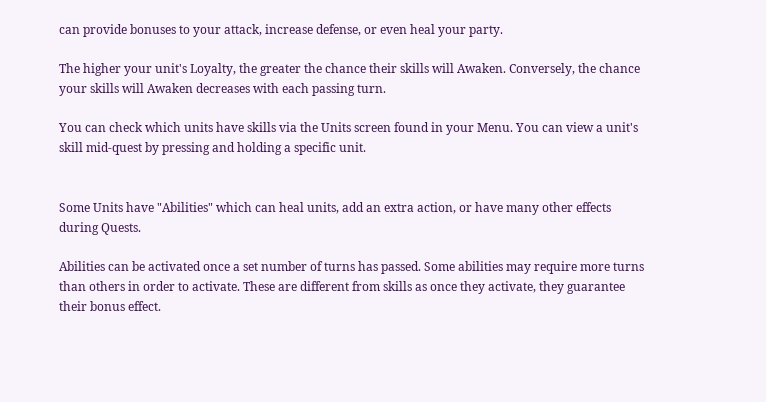can provide bonuses to your attack, increase defense, or even heal your party.

The higher your unit's Loyalty, the greater the chance their skills will Awaken. Conversely, the chance your skills will Awaken decreases with each passing turn.

You can check which units have skills via the Units screen found in your Menu. You can view a unit's skill mid-quest by pressing and holding a specific unit.


Some Units have "Abilities" which can heal units, add an extra action, or have many other effects during Quests.

Abilities can be activated once a set number of turns has passed. Some abilities may require more turns than others in order to activate. These are different from skills as once they activate, they guarantee their bonus effect.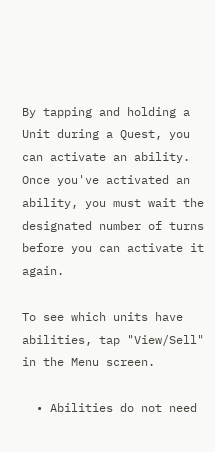By tapping and holding a Unit during a Quest, you can activate an ability. Once you've activated an ability, you must wait the designated number of turns before you can activate it again.

To see which units have abilities, tap "View/Sell" in the Menu screen.

  • Abilities do not need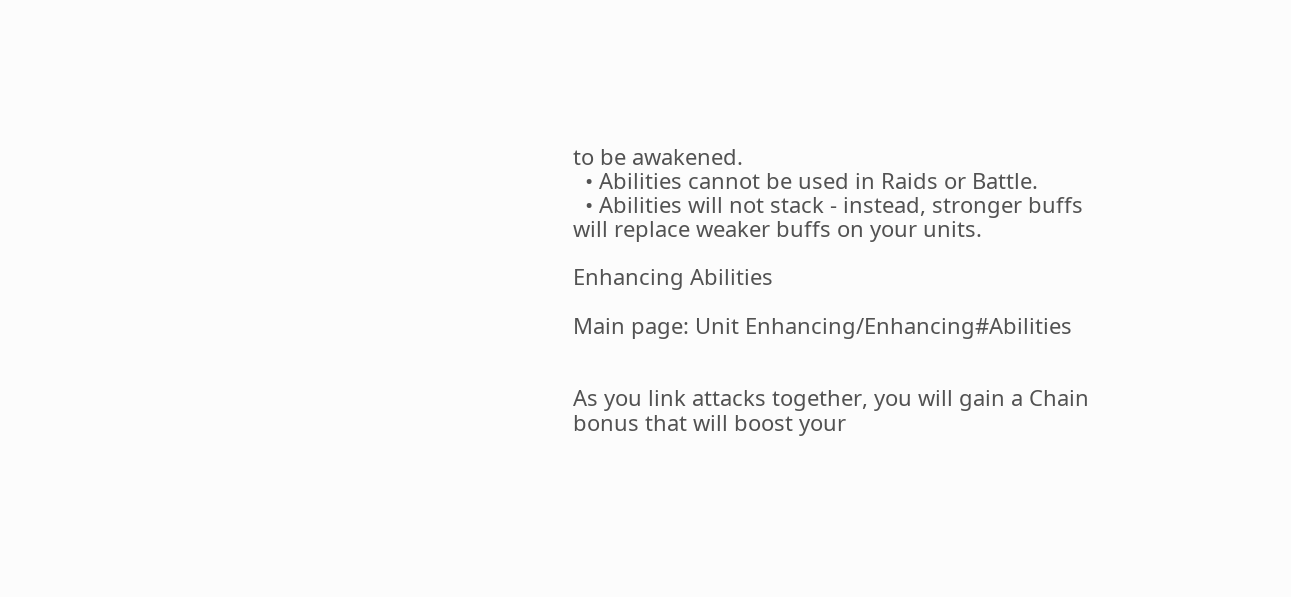to be awakened.
  • Abilities cannot be used in Raids or Battle.
  • Abilities will not stack - instead, stronger buffs will replace weaker buffs on your units.

Enhancing Abilities

Main page: Unit Enhancing/Enhancing#Abilities


As you link attacks together, you will gain a Chain bonus that will boost your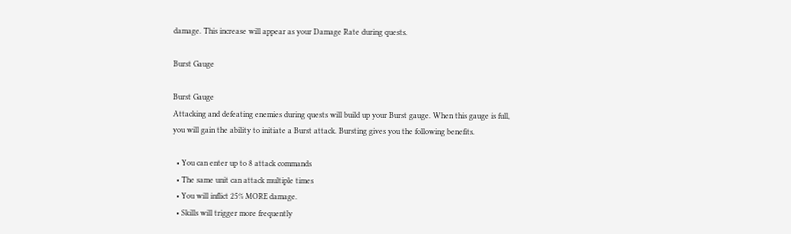damage. This increase will appear as your Damage Rate during quests.

Burst Gauge

Burst Gauge
Attacking and defeating enemies during quests will build up your Burst gauge. When this gauge is full, you will gain the ability to initiate a Burst attack. Bursting gives you the following benefits.

  • You can enter up to 8 attack commands
  • The same unit can attack multiple times
  • You will inflict 25% MORE damage.
  • Skills will trigger more frequently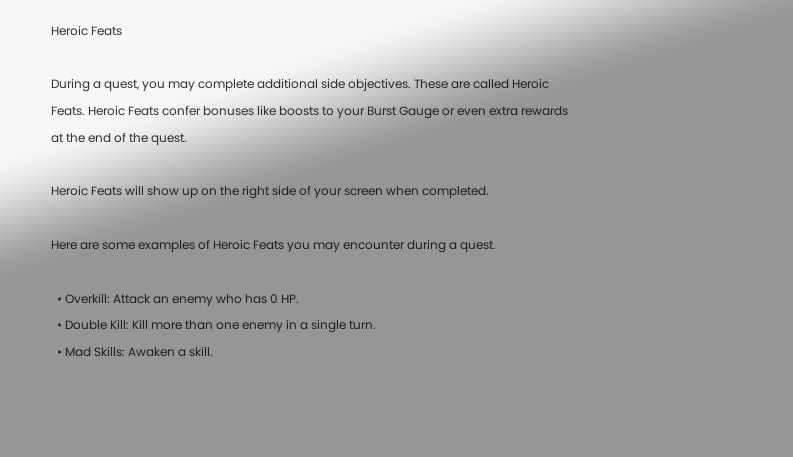Heroic Feats

During a quest, you may complete additional side objectives. These are called Heroic Feats. Heroic Feats confer bonuses like boosts to your Burst Gauge or even extra rewards at the end of the quest.

Heroic Feats will show up on the right side of your screen when completed.

Here are some examples of Heroic Feats you may encounter during a quest.

  • Overkill: Attack an enemy who has 0 HP.
  • Double Kill: Kill more than one enemy in a single turn.
  • Mad Skills: Awaken a skill.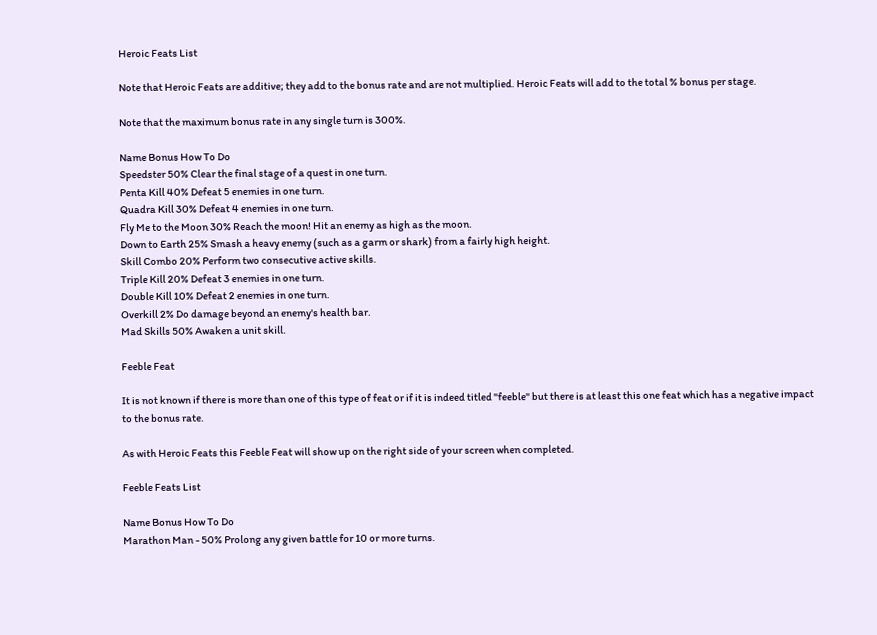Heroic Feats List

Note that Heroic Feats are additive; they add to the bonus rate and are not multiplied. Heroic Feats will add to the total % bonus per stage.

Note that the maximum bonus rate in any single turn is 300%.

Name Bonus How To Do
Speedster 50% Clear the final stage of a quest in one turn.
Penta Kill 40% Defeat 5 enemies in one turn.
Quadra Kill 30% Defeat 4 enemies in one turn.
Fly Me to the Moon 30% Reach the moon! Hit an enemy as high as the moon.
Down to Earth 25% Smash a heavy enemy (such as a garm or shark) from a fairly high height.
Skill Combo 20% Perform two consecutive active skills.
Triple Kill 20% Defeat 3 enemies in one turn.
Double Kill 10% Defeat 2 enemies in one turn.
Overkill 2% Do damage beyond an enemy's health bar.
Mad Skills 50% Awaken a unit skill.

Feeble Feat

It is not known if there is more than one of this type of feat or if it is indeed titled "feeble" but there is at least this one feat which has a negative impact to the bonus rate.

As with Heroic Feats this Feeble Feat will show up on the right side of your screen when completed.

Feeble Feats List

Name Bonus How To Do
Marathon Man - 50% Prolong any given battle for 10 or more turns.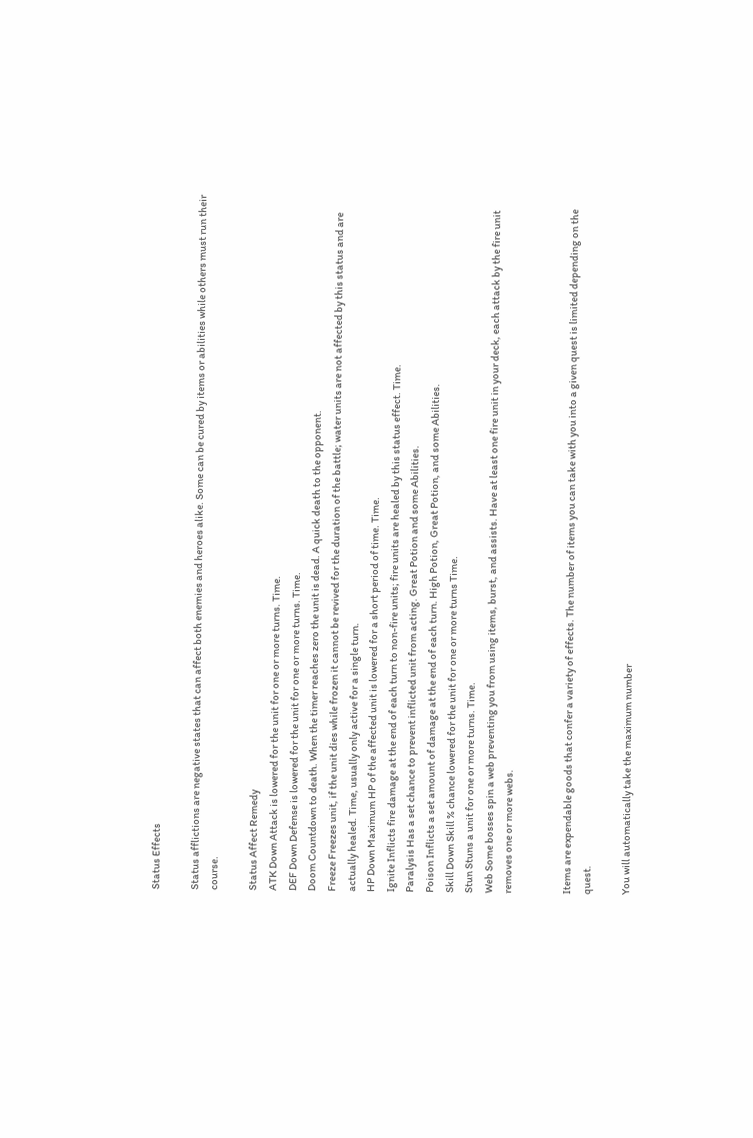Status Effects

Status afflictions are negative states that can affect both enemies and heroes alike. Some can be cured by items or abilities while others must run their course.

Status Affect Remedy
ATK Down Attack is lowered for the unit for one or more turns. Time.
DEF Down Defense is lowered for the unit for one or more turns. Time.
Doom Countdown to death. When the timer reaches zero the unit is dead. A quick death to the opponent.
Freeze Freezes unit, if the unit dies while frozen it cannot be revived for the duration of the battle; water units are not affected by this status and are actually healed. Time, usually only active for a single turn.
HP Down Maximum HP of the affected unit is lowered for a short period of time. Time.
Ignite Inflicts fire damage at the end of each turn to non-fire units; fire units are healed by this status effect. Time.
Paralysis Has a set chance to prevent inflicted unit from acting. Great Potion and some Abilities.
Poison Inflicts a set amount of damage at the end of each turn. High Potion, Great Potion, and some Abilities.
Skill Down Skill % chance lowered for the unit for one or more turns Time.
Stun Stuns a unit for one or more turns. Time.
Web Some bosses spin a web preventing you from using items, burst, and assists. Have at least one fire unit in your deck, each attack by the fire unit removes one or more webs.


Items are expendable goods that confer a variety of effects. The number of items you can take with you into a given quest is limited depending on the quest.

You will automatically take the maximum number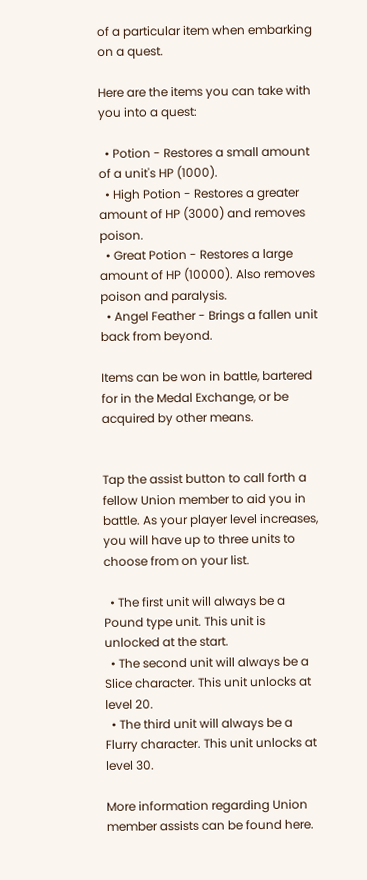of a particular item when embarking on a quest.

Here are the items you can take with you into a quest:

  • Potion - Restores a small amount of a unit's HP (1000).
  • High Potion - Restores a greater amount of HP (3000) and removes poison.
  • Great Potion - Restores a large amount of HP (10000). Also removes poison and paralysis.
  • Angel Feather - Brings a fallen unit back from beyond.

Items can be won in battle, bartered for in the Medal Exchange, or be acquired by other means.


Tap the assist button to call forth a fellow Union member to aid you in battle. As your player level increases, you will have up to three units to choose from on your list.

  • The first unit will always be a Pound type unit. This unit is unlocked at the start.
  • The second unit will always be a Slice character. This unit unlocks at level 20.
  • The third unit will always be a Flurry character. This unit unlocks at level 30.

More information regarding Union member assists can be found here.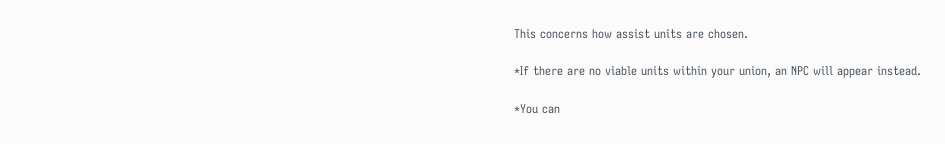This concerns how assist units are chosen.

*If there are no viable units within your union, an NPC will appear instead.

*You can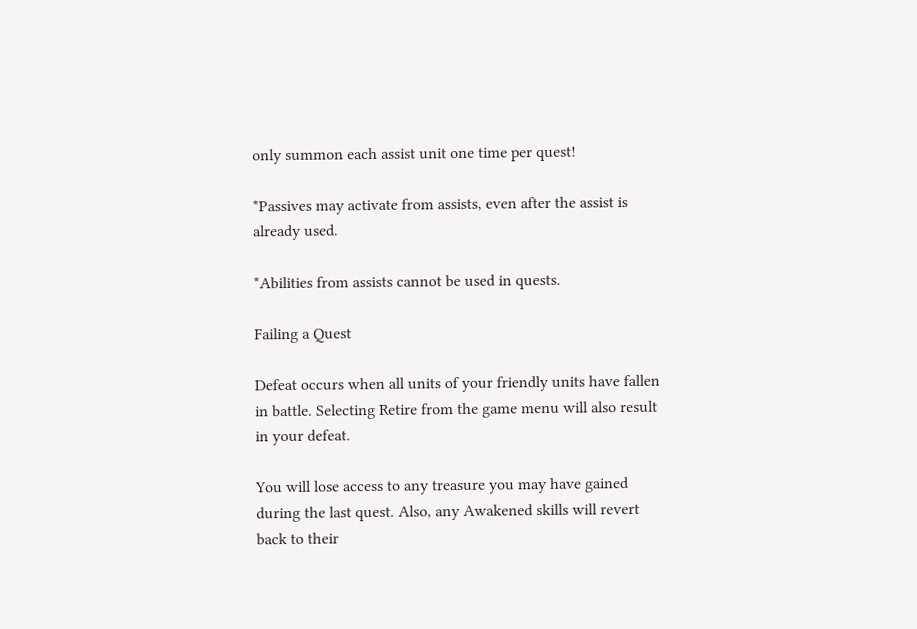only summon each assist unit one time per quest!

*Passives may activate from assists, even after the assist is already used.

*Abilities from assists cannot be used in quests.

Failing a Quest

Defeat occurs when all units of your friendly units have fallen in battle. Selecting Retire from the game menu will also result in your defeat.

You will lose access to any treasure you may have gained during the last quest. Also, any Awakened skills will revert back to their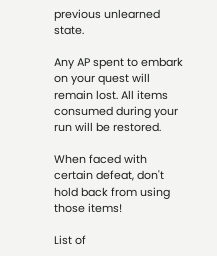previous unlearned state.

Any AP spent to embark on your quest will remain lost. All items consumed during your run will be restored.

When faced with certain defeat, don't hold back from using those items!

List of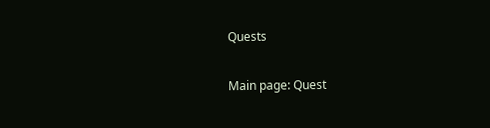Quests

Main page: Quest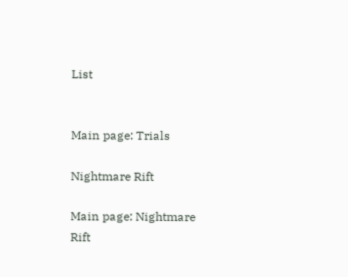List


Main page: Trials

Nightmare Rift

Main page: Nightmare Rift